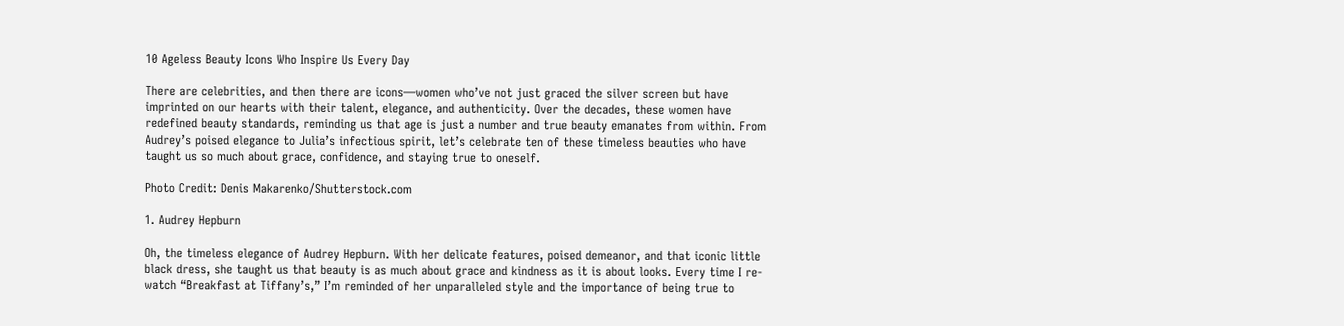10 Ageless Beauty Icons Who Inspire Us Every Day

There are celebrities, and then there are icons—women who’ve not just graced the silver screen but have imprinted on our hearts with their talent, elegance, and authenticity. Over the decades, these women have redefined beauty standards, reminding us that age is just a number and true beauty emanates from within. From Audrey’s poised elegance to Julia’s infectious spirit, let’s celebrate ten of these timeless beauties who have taught us so much about grace, confidence, and staying true to oneself.

Photo Credit: Denis Makarenko/Shutterstock.com

1. Audrey Hepburn

Oh, the timeless elegance of Audrey Hepburn. With her delicate features, poised demeanor, and that iconic little black dress, she taught us that beauty is as much about grace and kindness as it is about looks. Every time I re-watch “Breakfast at Tiffany’s,” I’m reminded of her unparalleled style and the importance of being true to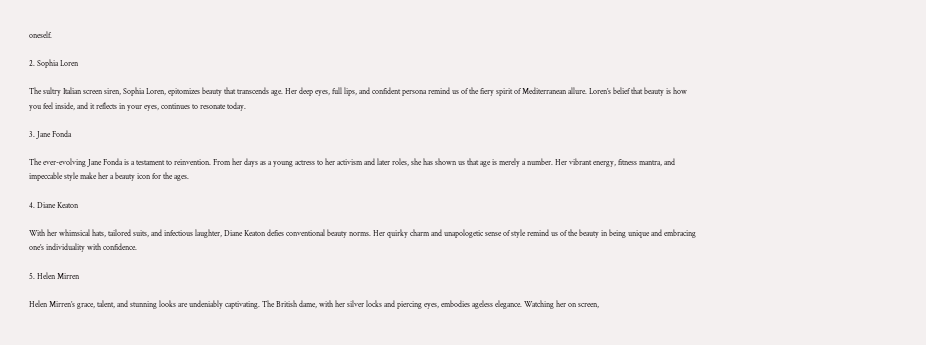oneself.

2. Sophia Loren

The sultry Italian screen siren, Sophia Loren, epitomizes beauty that transcends age. Her deep eyes, full lips, and confident persona remind us of the fiery spirit of Mediterranean allure. Loren’s belief that beauty is how you feel inside, and it reflects in your eyes, continues to resonate today.

3. Jane Fonda

The ever-evolving Jane Fonda is a testament to reinvention. From her days as a young actress to her activism and later roles, she has shown us that age is merely a number. Her vibrant energy, fitness mantra, and impeccable style make her a beauty icon for the ages.

4. Diane Keaton

With her whimsical hats, tailored suits, and infectious laughter, Diane Keaton defies conventional beauty norms. Her quirky charm and unapologetic sense of style remind us of the beauty in being unique and embracing one’s individuality with confidence.

5. Helen Mirren

Helen Mirren’s grace, talent, and stunning looks are undeniably captivating. The British dame, with her silver locks and piercing eyes, embodies ageless elegance. Watching her on screen,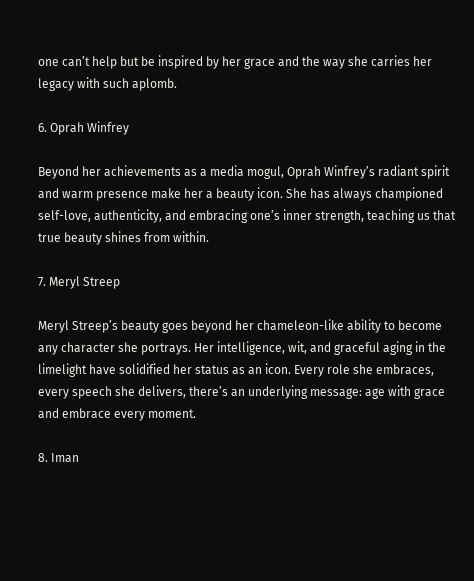one can’t help but be inspired by her grace and the way she carries her legacy with such aplomb.

6. Oprah Winfrey

Beyond her achievements as a media mogul, Oprah Winfrey’s radiant spirit and warm presence make her a beauty icon. She has always championed self-love, authenticity, and embracing one’s inner strength, teaching us that true beauty shines from within.

7. Meryl Streep

Meryl Streep’s beauty goes beyond her chameleon-like ability to become any character she portrays. Her intelligence, wit, and graceful aging in the limelight have solidified her status as an icon. Every role she embraces, every speech she delivers, there’s an underlying message: age with grace and embrace every moment.

8. Iman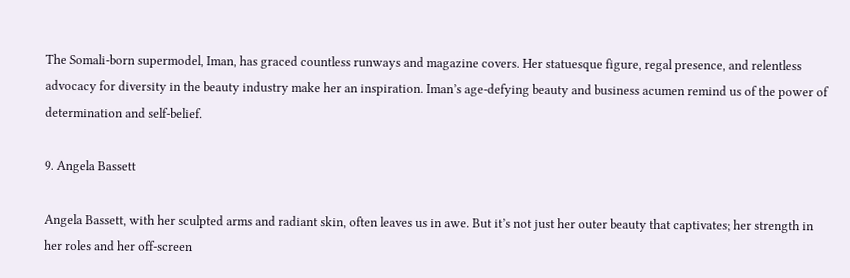The Somali-born supermodel, Iman, has graced countless runways and magazine covers. Her statuesque figure, regal presence, and relentless advocacy for diversity in the beauty industry make her an inspiration. Iman’s age-defying beauty and business acumen remind us of the power of determination and self-belief.

9. Angela Bassett

Angela Bassett, with her sculpted arms and radiant skin, often leaves us in awe. But it’s not just her outer beauty that captivates; her strength in her roles and her off-screen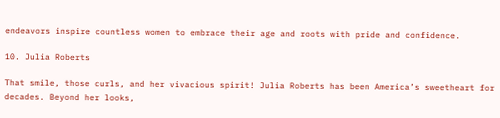endeavors inspire countless women to embrace their age and roots with pride and confidence.

10. Julia Roberts

That smile, those curls, and her vivacious spirit! Julia Roberts has been America’s sweetheart for decades. Beyond her looks,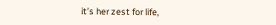it’s her zest for life,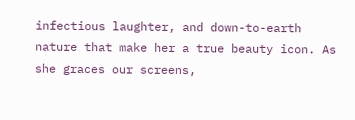infectious laughter, and down-to-earth nature that make her a true beauty icon. As she graces our screens,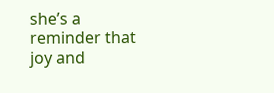she’s a reminder that joy and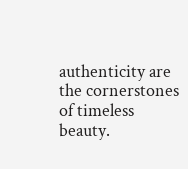authenticity are the cornerstones of timeless beauty.